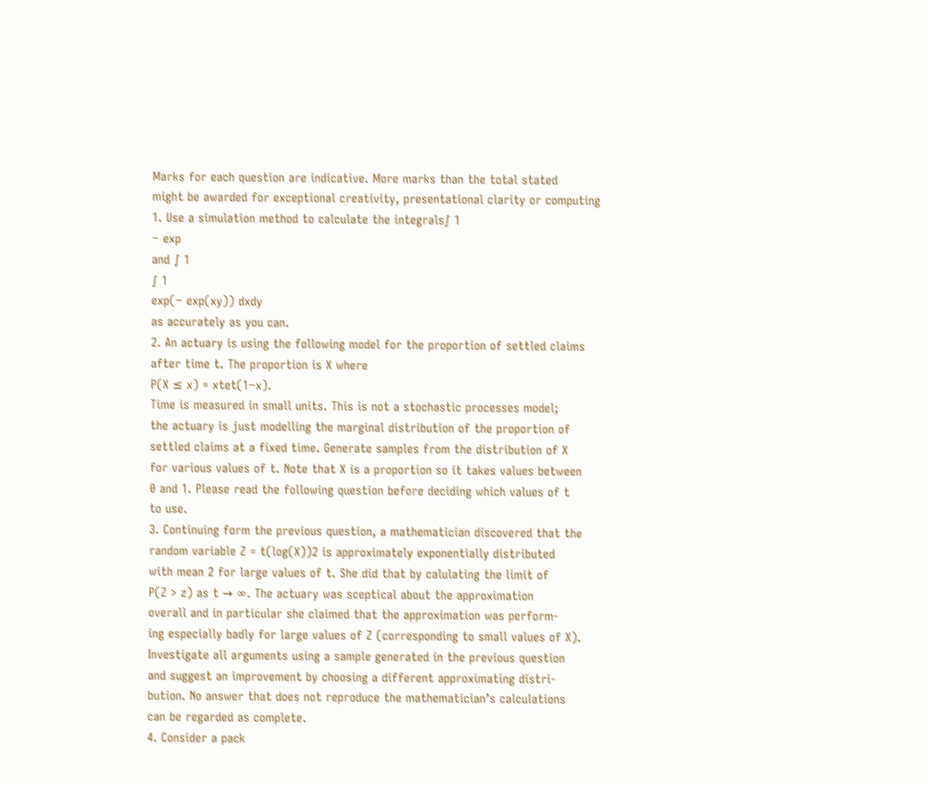Marks for each question are indicative. More marks than the total stated
might be awarded for exceptional creativity, presentational clarity or computing
1. Use a simulation method to calculate the integrals∫ 1
− exp
and ∫ 1
∫ 1
exp(− exp(xy)) dxdy
as accurately as you can.
2. An actuary is using the following model for the proportion of settled claims
after time t. The proportion is X where
P(X ≤ x) = xtet(1−x).
Time is measured in small units. This is not a stochastic processes model;
the actuary is just modelling the marginal distribution of the proportion of
settled claims at a fixed time. Generate samples from the distribution of X
for various values of t. Note that X is a proportion so it takes values between
0 and 1. Please read the following question before deciding which values of t
to use.
3. Continuing form the previous question, a mathematician discovered that the
random variable Z = t(log(X))2 is approximately exponentially distributed
with mean 2 for large values of t. She did that by calulating the limit of
P(Z > z) as t → ∞. The actuary was sceptical about the approximation
overall and in particular she claimed that the approximation was perform-
ing especially badly for large values of Z (corresponding to small values of X).
Investigate all arguments using a sample generated in the previous question
and suggest an improvement by choosing a different approximating distri-
bution. No answer that does not reproduce the mathematician’s calculations
can be regarded as complete.
4. Consider a pack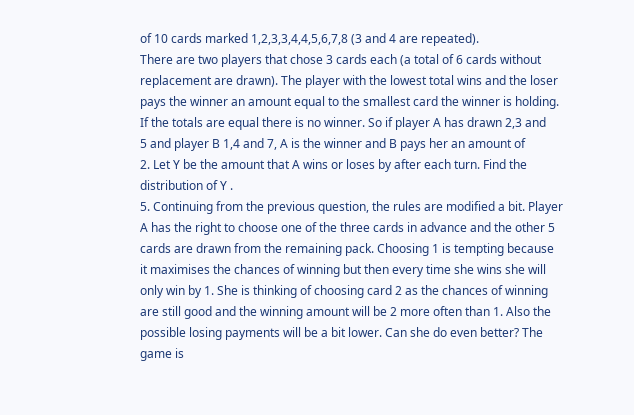of 10 cards marked 1,2,3,3,4,4,5,6,7,8 (3 and 4 are repeated).
There are two players that chose 3 cards each (a total of 6 cards without
replacement are drawn). The player with the lowest total wins and the loser
pays the winner an amount equal to the smallest card the winner is holding.
If the totals are equal there is no winner. So if player A has drawn 2,3 and
5 and player B 1,4 and 7, A is the winner and B pays her an amount of
2. Let Y be the amount that A wins or loses by after each turn. Find the
distribution of Y .
5. Continuing from the previous question, the rules are modified a bit. Player
A has the right to choose one of the three cards in advance and the other 5
cards are drawn from the remaining pack. Choosing 1 is tempting because
it maximises the chances of winning but then every time she wins she will
only win by 1. She is thinking of choosing card 2 as the chances of winning
are still good and the winning amount will be 2 more often than 1. Also the
possible losing payments will be a bit lower. Can she do even better? The
game is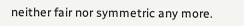neither fair nor symmetric any more.